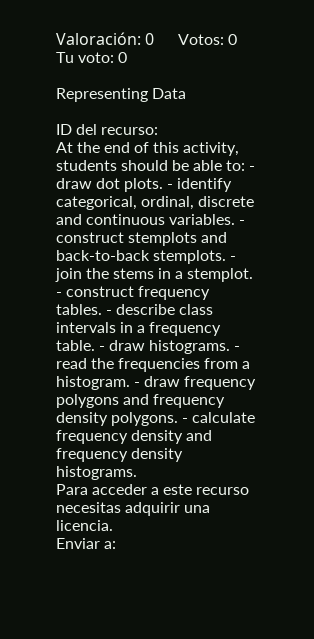Valoración: 0      Votos: 0      Tu voto: 0

Representing Data

ID del recurso:
At the end of this activity, students should be able to: - draw dot plots. - identify categorical, ordinal, discrete and continuous variables. - construct stemplots and back-to-back stemplots. - join the stems in a stemplot. - construct frequency tables. - describe class intervals in a frequency table. - draw histograms. - read the frequencies from a histogram. - draw frequency polygons and frequency density polygons. - calculate frequency density and frequency density histograms.
Para acceder a este recurso necesitas adquirir una licencia.
Enviar a: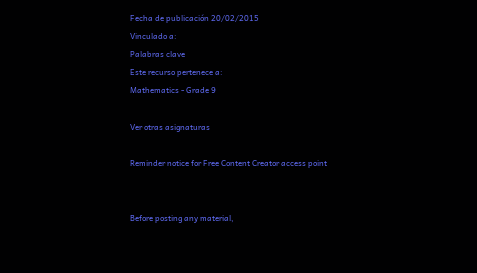Fecha de publicación 20/02/2015
Vinculado a:
Palabras clave
Este recurso pertenece a:
Mathematics - Grade 9

Ver otras asignaturas

Reminder notice for Free Content Creator access point


Before posting any material,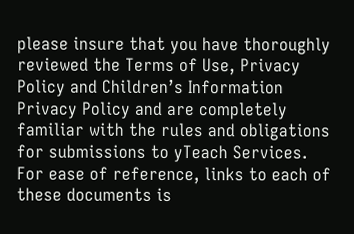please insure that you have thoroughly reviewed the Terms of Use, Privacy Policy and Children’s Information Privacy Policy and are completely familiar with the rules and obligations for submissions to yTeach Services. For ease of reference, links to each of these documents is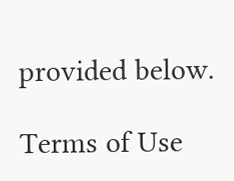provided below.

Terms of Use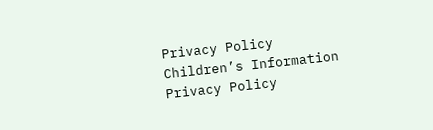Privacy Policy
Children’s Information Privacy Policy